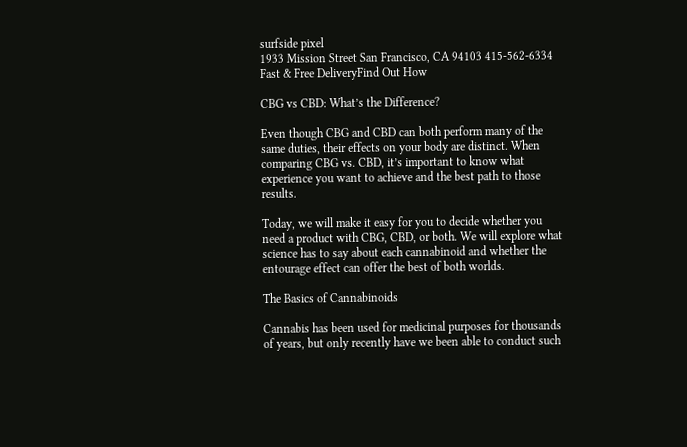surfside pixel
1933 Mission Street San Francisco, CA 94103 415-562-6334
Fast & Free DeliveryFind Out How

CBG vs CBD: What’s the Difference?

Even though CBG and CBD can both perform many of the same duties, their effects on your body are distinct. When comparing CBG vs. CBD, it’s important to know what experience you want to achieve and the best path to those results.

Today, we will make it easy for you to decide whether you need a product with CBG, CBD, or both. We will explore what science has to say about each cannabinoid and whether the entourage effect can offer the best of both worlds.

The Basics of Cannabinoids

Cannabis has been used for medicinal purposes for thousands of years, but only recently have we been able to conduct such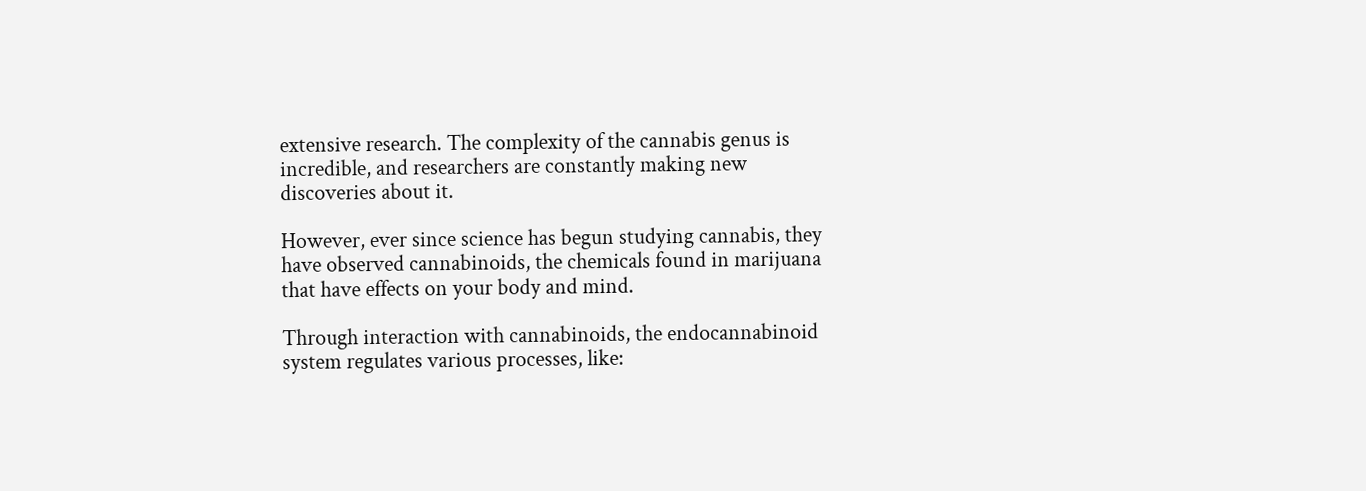extensive research. The complexity of the cannabis genus is incredible, and researchers are constantly making new discoveries about it.

However, ever since science has begun studying cannabis, they have observed cannabinoids, the chemicals found in marijuana that have effects on your body and mind.

Through interaction with cannabinoids, the endocannabinoid system regulates various processes, like: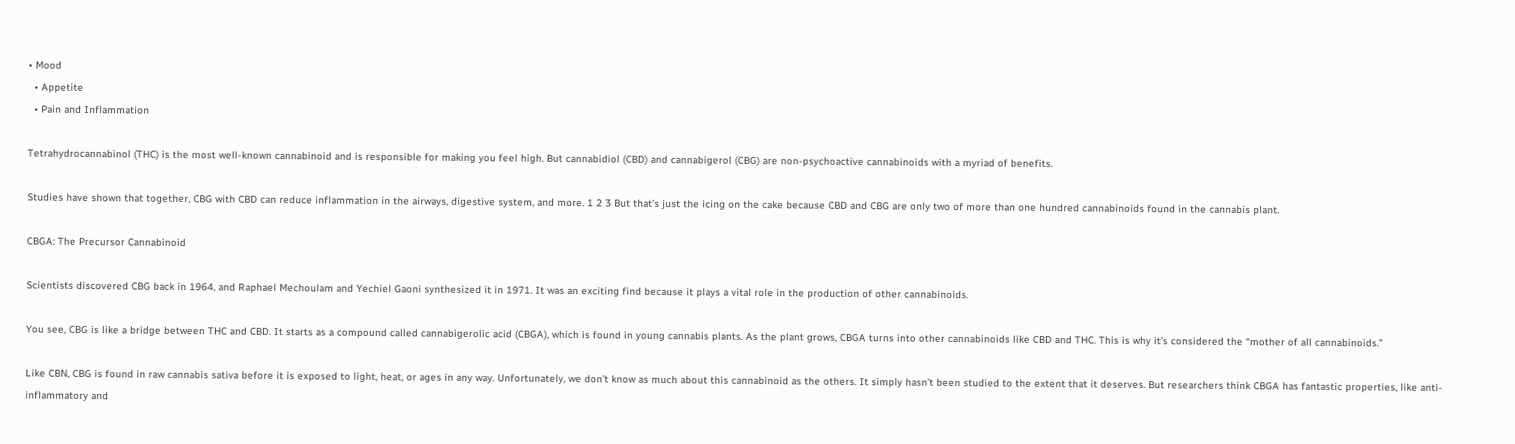• Mood
  • Appetite
  • Pain and Inflammation

Tetrahydrocannabinol (THC) is the most well-known cannabinoid and is responsible for making you feel high. But cannabidiol (CBD) and cannabigerol (CBG) are non-psychoactive cannabinoids with a myriad of benefits.

Studies have shown that together, CBG with CBD can reduce inflammation in the airways, digestive system, and more. 1 2 3 But that’s just the icing on the cake because CBD and CBG are only two of more than one hundred cannabinoids found in the cannabis plant.

CBGA: The Precursor Cannabinoid

Scientists discovered CBG back in 1964, and Raphael Mechoulam and Yechiel Gaoni synthesized it in 1971. It was an exciting find because it plays a vital role in the production of other cannabinoids.

You see, CBG is like a bridge between THC and CBD. It starts as a compound called cannabigerolic acid (CBGA), which is found in young cannabis plants. As the plant grows, CBGA turns into other cannabinoids like CBD and THC. This is why it’s considered the “mother of all cannabinoids.”

Like CBN, CBG is found in raw cannabis sativa before it is exposed to light, heat, or ages in any way. Unfortunately, we don’t know as much about this cannabinoid as the others. It simply hasn’t been studied to the extent that it deserves. But researchers think CBGA has fantastic properties, like anti-inflammatory and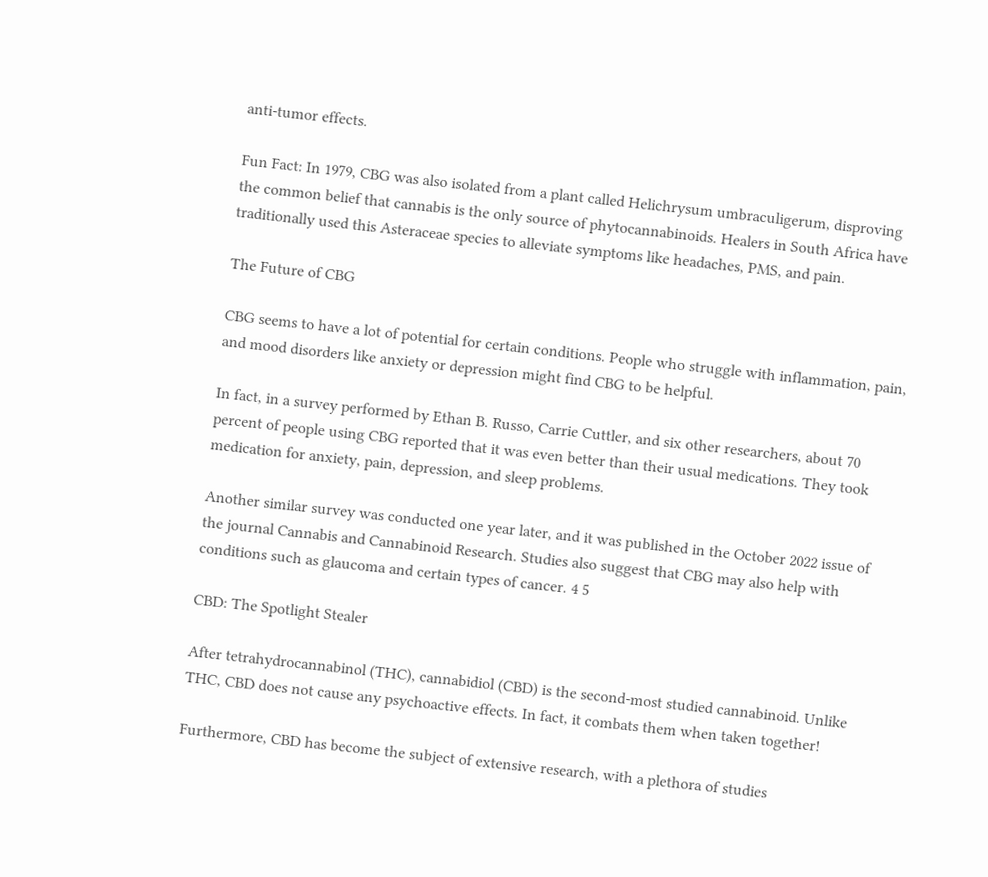anti-tumor effects.

Fun Fact: In 1979, CBG was also isolated from a plant called Helichrysum umbraculigerum, disproving the common belief that cannabis is the only source of phytocannabinoids. Healers in South Africa have traditionally used this Asteraceae species to alleviate symptoms like headaches, PMS, and pain.

The Future of CBG

CBG seems to have a lot of potential for certain conditions. People who struggle with inflammation, pain, and mood disorders like anxiety or depression might find CBG to be helpful.

In fact, in a survey performed by Ethan B. Russo, Carrie Cuttler, and six other researchers, about 70 percent of people using CBG reported that it was even better than their usual medications. They took medication for anxiety, pain, depression, and sleep problems.

Another similar survey was conducted one year later, and it was published in the October 2022 issue of the journal Cannabis and Cannabinoid Research. Studies also suggest that CBG may also help with conditions such as glaucoma and certain types of cancer. 4 5

CBD: The Spotlight Stealer

After tetrahydrocannabinol (THC), cannabidiol (CBD) is the second-most studied cannabinoid. Unlike THC, CBD does not cause any psychoactive effects. In fact, it combats them when taken together!

Furthermore, CBD has become the subject of extensive research, with a plethora of studies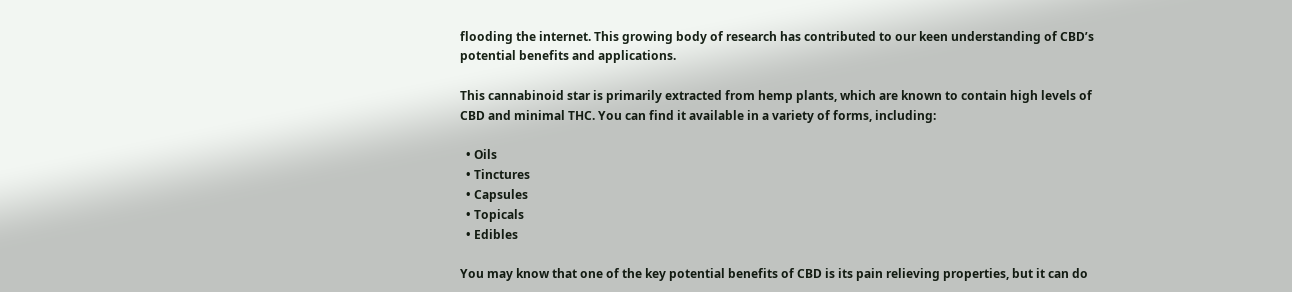flooding the internet. This growing body of research has contributed to our keen understanding of CBD’s potential benefits and applications.

This cannabinoid star is primarily extracted from hemp plants, which are known to contain high levels of CBD and minimal THC. You can find it available in a variety of forms, including:

  • Oils
  • Tinctures
  • Capsules
  • Topicals
  • Edibles

You may know that one of the key potential benefits of CBD is its pain relieving properties, but it can do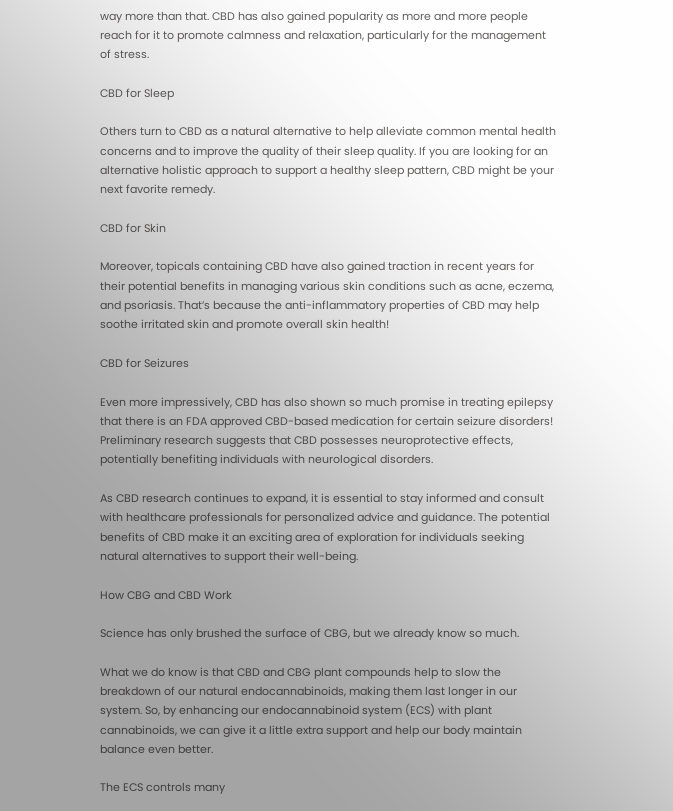way more than that. CBD has also gained popularity as more and more people reach for it to promote calmness and relaxation, particularly for the management of stress.

CBD for Sleep

Others turn to CBD as a natural alternative to help alleviate common mental health concerns and to improve the quality of their sleep quality. If you are looking for an alternative holistic approach to support a healthy sleep pattern, CBD might be your next favorite remedy.

CBD for Skin

Moreover, topicals containing CBD have also gained traction in recent years for their potential benefits in managing various skin conditions such as acne, eczema, and psoriasis. That’s because the anti-inflammatory properties of CBD may help soothe irritated skin and promote overall skin health!

CBD for Seizures

Even more impressively, CBD has also shown so much promise in treating epilepsy that there is an FDA approved CBD-based medication for certain seizure disorders! Preliminary research suggests that CBD possesses neuroprotective effects, potentially benefiting individuals with neurological disorders.

As CBD research continues to expand, it is essential to stay informed and consult with healthcare professionals for personalized advice and guidance. The potential benefits of CBD make it an exciting area of exploration for individuals seeking natural alternatives to support their well-being.

How CBG and CBD Work

Science has only brushed the surface of CBG, but we already know so much.

What we do know is that CBD and CBG plant compounds help to slow the breakdown of our natural endocannabinoids, making them last longer in our system. So, by enhancing our endocannabinoid system (ECS) with plant cannabinoids, we can give it a little extra support and help our body maintain balance even better.

The ECS controls many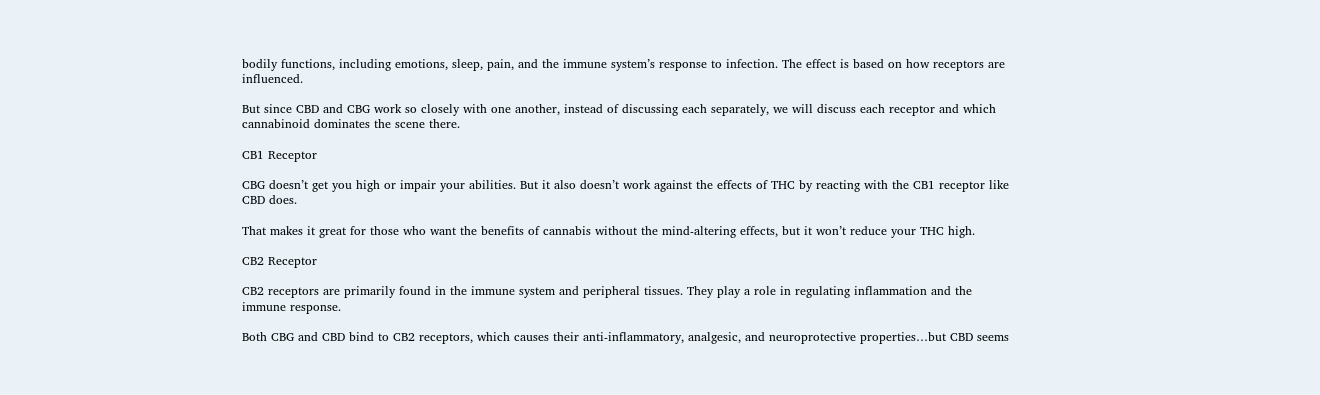bodily functions, including emotions, sleep, pain, and the immune system’s response to infection. The effect is based on how receptors are influenced.

But since CBD and CBG work so closely with one another, instead of discussing each separately, we will discuss each receptor and which cannabinoid dominates the scene there.

CB1 Receptor

CBG doesn’t get you high or impair your abilities. But it also doesn’t work against the effects of THC by reacting with the CB1 receptor like CBD does.

That makes it great for those who want the benefits of cannabis without the mind-altering effects, but it won’t reduce your THC high.

CB2 Receptor

CB2 receptors are primarily found in the immune system and peripheral tissues. They play a role in regulating inflammation and the immune response.

Both CBG and CBD bind to CB2 receptors, which causes their anti-inflammatory, analgesic, and neuroprotective properties…but CBD seems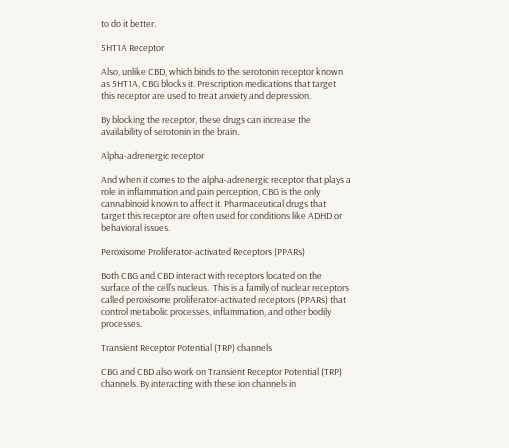to do it better.

5HT1A Receptor

Also, unlike CBD, which binds to the serotonin receptor known as 5HT1A, CBG blocks it. Prescription medications that target this receptor are used to treat anxiety and depression.

By blocking the receptor, these drugs can increase the availability of serotonin in the brain.

Alpha-adrenergic receptor

And when it comes to the alpha-adrenergic receptor that plays a role in inflammation and pain perception, CBG is the only cannabinoid known to affect it. Pharmaceutical drugs that target this receptor are often used for conditions like ADHD or behavioral issues.

Peroxisome Proliferator-activated Receptors (PPARs)

Both CBG and CBD interact with receptors located on the surface of the cell’s nucleus.  This is a family of nuclear receptors called peroxisome proliferator-activated receptors (PPARs) that control metabolic processes, inflammation, and other bodily processes.

Transient Receptor Potential (TRP) channels

CBG and CBD also work on Transient Receptor Potential (TRP) channels. By interacting with these ion channels in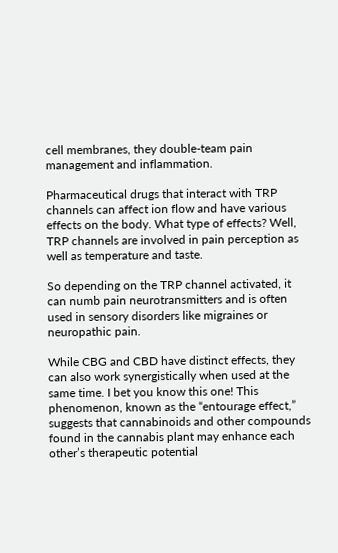cell membranes, they double-team pain management and inflammation.

Pharmaceutical drugs that interact with TRP channels can affect ion flow and have various effects on the body. What type of effects? Well, TRP channels are involved in pain perception as well as temperature and taste.

So depending on the TRP channel activated, it can numb pain neurotransmitters and is often used in sensory disorders like migraines or neuropathic pain.

While CBG and CBD have distinct effects, they can also work synergistically when used at the same time. I bet you know this one! This phenomenon, known as the “entourage effect,” suggests that cannabinoids and other compounds found in the cannabis plant may enhance each other’s therapeutic potential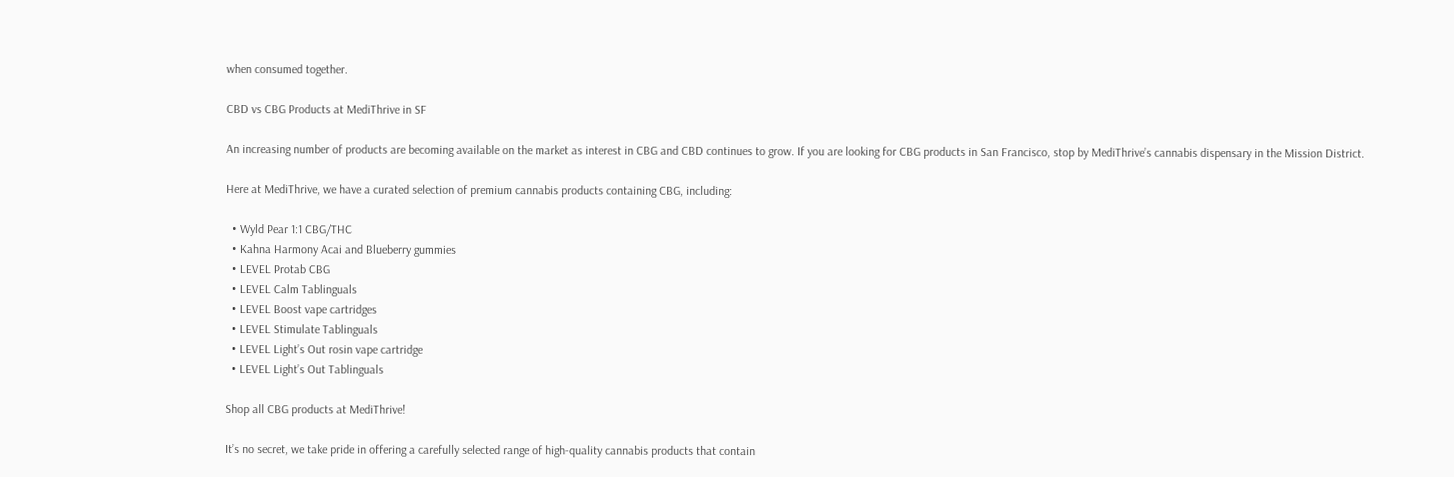when consumed together.

CBD vs CBG Products at MediThrive in SF

An increasing number of products are becoming available on the market as interest in CBG and CBD continues to grow. If you are looking for CBG products in San Francisco, stop by MediThrive’s cannabis dispensary in the Mission District.

Here at MediThrive, we have a curated selection of premium cannabis products containing CBG, including:

  • Wyld Pear 1:1 CBG/THC
  • Kahna Harmony Acai and Blueberry gummies
  • LEVEL Protab CBG
  • LEVEL Calm Tablinguals
  • LEVEL Boost vape cartridges
  • LEVEL Stimulate Tablinguals
  • LEVEL Light’s Out rosin vape cartridge
  • LEVEL Light’s Out Tablinguals

Shop all CBG products at MediThrive!

It’s no secret, we take pride in offering a carefully selected range of high-quality cannabis products that contain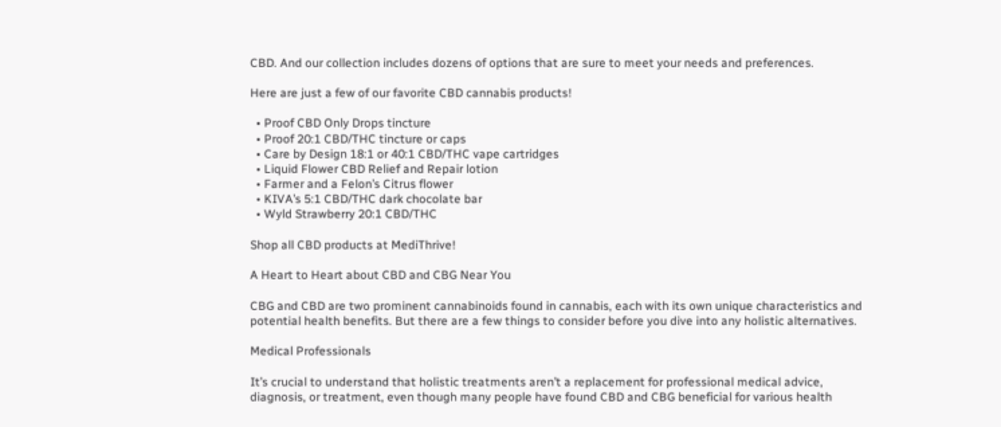CBD. And our collection includes dozens of options that are sure to meet your needs and preferences.

Here are just a few of our favorite CBD cannabis products!

  • Proof CBD Only Drops tincture
  • Proof 20:1 CBD/THC tincture or caps
  • Care by Design 18:1 or 40:1 CBD/THC vape cartridges
  • Liquid Flower CBD Relief and Repair lotion
  • Farmer and a Felon’s Citrus flower
  • KIVA’s 5:1 CBD/THC dark chocolate bar
  • Wyld Strawberry 20:1 CBD/THC

Shop all CBD products at MediThrive!

A Heart to Heart about CBD and CBG Near You

CBG and CBD are two prominent cannabinoids found in cannabis, each with its own unique characteristics and potential health benefits. But there are a few things to consider before you dive into any holistic alternatives.

Medical Professionals

It’s crucial to understand that holistic treatments aren’t a replacement for professional medical advice, diagnosis, or treatment, even though many people have found CBD and CBG beneficial for various health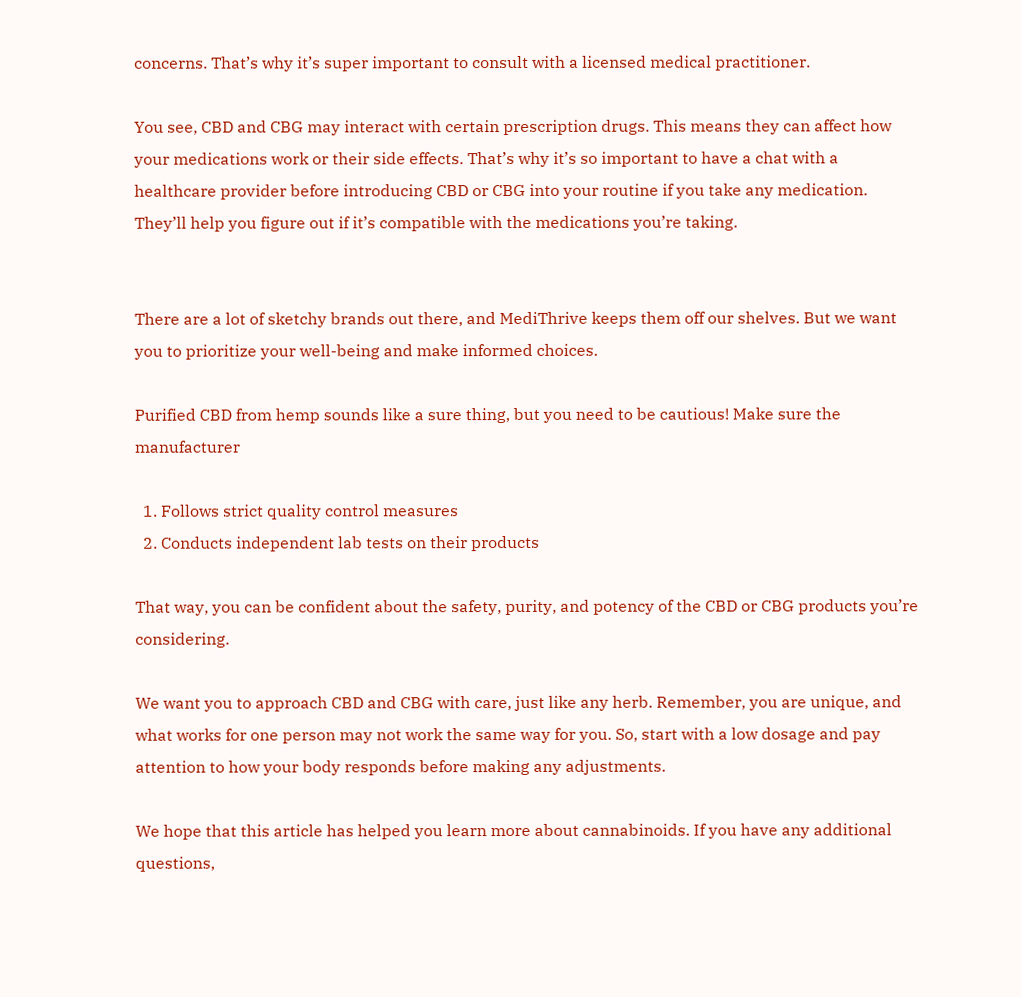concerns. That’s why it’s super important to consult with a licensed medical practitioner.

You see, CBD and CBG may interact with certain prescription drugs. This means they can affect how your medications work or their side effects. That’s why it’s so important to have a chat with a healthcare provider before introducing CBD or CBG into your routine if you take any medication. They’ll help you figure out if it’s compatible with the medications you’re taking.


There are a lot of sketchy brands out there, and MediThrive keeps them off our shelves. But we want you to prioritize your well-being and make informed choices.

Purified CBD from hemp sounds like a sure thing, but you need to be cautious! Make sure the manufacturer

  1. Follows strict quality control measures
  2. Conducts independent lab tests on their products

That way, you can be confident about the safety, purity, and potency of the CBD or CBG products you’re considering.

We want you to approach CBD and CBG with care, just like any herb. Remember, you are unique, and what works for one person may not work the same way for you. So, start with a low dosage and pay attention to how your body responds before making any adjustments.

We hope that this article has helped you learn more about cannabinoids. If you have any additional questions,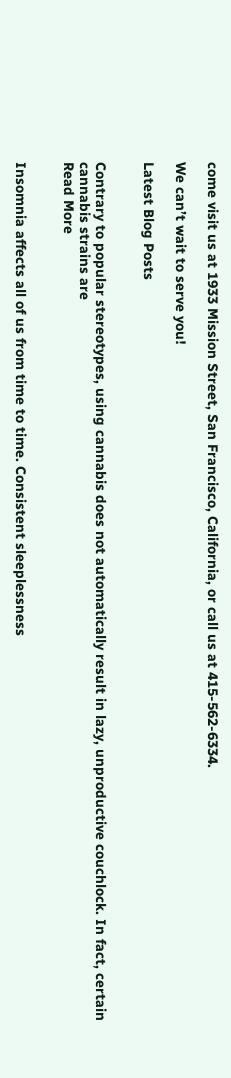come visit us at 1933 Mission Street, San Francisco, California, or call us at 415-562-6334.

We can’t wait to serve you!

Latest Blog Posts


Contrary to popular stereotypes, using cannabis does not automatically result in lazy, unproductive couchlock. In fact, certain cannabis strains are
Read More


Insomnia affects all of us from time to time. Consistent sleeplessness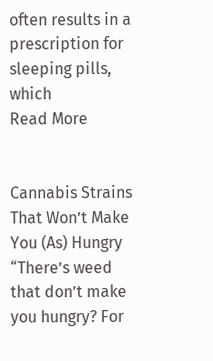often results in a prescription for sleeping pills, which
Read More


Cannabis Strains That Won’t Make You (As) Hungry “There’s weed that don’t make you hungry? For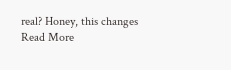real? Honey, this changes
Read More